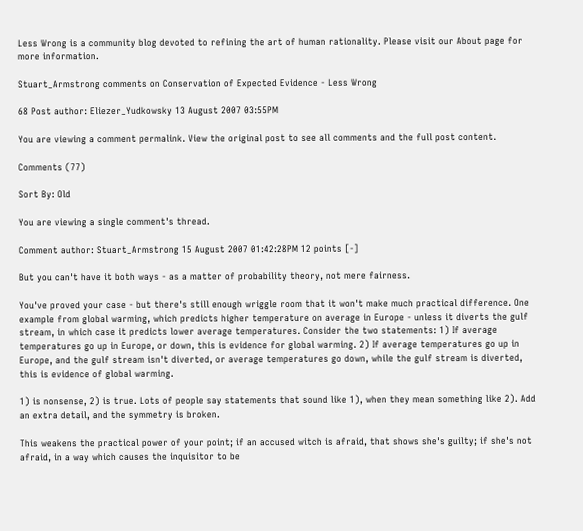Less Wrong is a community blog devoted to refining the art of human rationality. Please visit our About page for more information.

Stuart_Armstrong comments on Conservation of Expected Evidence - Less Wrong

68 Post author: Eliezer_Yudkowsky 13 August 2007 03:55PM

You are viewing a comment permalink. View the original post to see all comments and the full post content.

Comments (77)

Sort By: Old

You are viewing a single comment's thread.

Comment author: Stuart_Armstrong 15 August 2007 01:42:28PM 12 points [-]

But you can't have it both ways - as a matter of probability theory, not mere fairness.

You've proved your case - but there's still enough wriggle room that it won't make much practical difference. One example from global warming, which predicts higher temperature on average in Europe - unless it diverts the gulf stream, in which case it predicts lower average temperatures. Consider the two statements: 1) If average temperatures go up in Europe, or down, this is evidence for global warming. 2) If average temperatures go up in Europe, and the gulf stream isn't diverted, or average temperatures go down, while the gulf stream is diverted, this is evidence of global warming.

1) is nonsense, 2) is true. Lots of people say statements that sound like 1), when they mean something like 2). Add an extra detail, and the symmetry is broken.

This weakens the practical power of your point; if an accused witch is afraid, that shows she's guilty; if she's not afraid, in a way which causes the inquisitor to be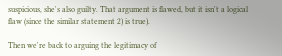suspicious, she's also guilty. That argument is flawed, but it isn't a logical flaw (since the similar statement 2) is true).

Then we're back to arguing the legitimacy of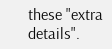these "extra details".